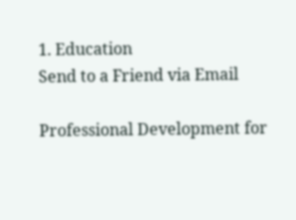1. Education
Send to a Friend via Email

Professional Development for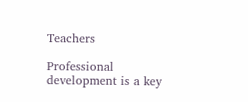Teachers

Professional development is a key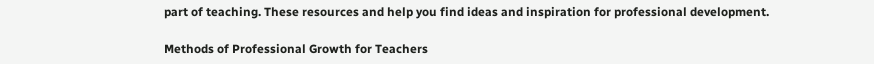part of teaching. These resources and help you find ideas and inspiration for professional development.

Methods of Professional Growth for Teachers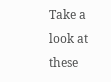Take a look at these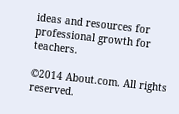ideas and resources for professional growth for teachers.

©2014 About.com. All rights reserved.